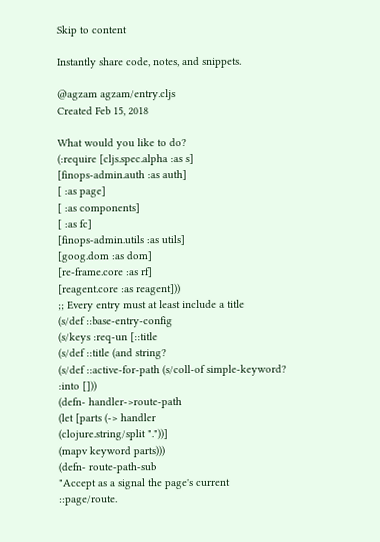Skip to content

Instantly share code, notes, and snippets.

@agzam agzam/entry.cljs
Created Feb 15, 2018

What would you like to do?
(:require [cljs.spec.alpha :as s]
[finops-admin.auth :as auth]
[ :as page]
[ :as components]
[ :as fc]
[finops-admin.utils :as utils]
[goog.dom :as dom]
[re-frame.core :as rf]
[reagent.core :as reagent]))
;; Every entry must at least include a title
(s/def ::base-entry-config
(s/keys :req-un [::title
(s/def ::title (and string?
(s/def ::active-for-path (s/coll-of simple-keyword? :into []))
(defn- handler->route-path
(let [parts (-> handler
(clojure.string/split "."))]
(mapv keyword parts)))
(defn- route-path-sub
"Accept as a signal the page's current ::page/route.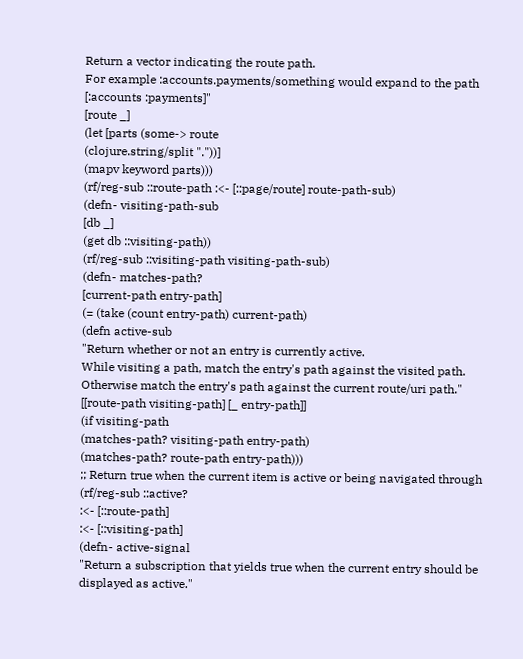Return a vector indicating the route path.
For example :accounts.payments/something would expand to the path [:accounts :payments]"
[route _]
(let [parts (some-> route
(clojure.string/split "."))]
(mapv keyword parts)))
(rf/reg-sub ::route-path :<- [::page/route] route-path-sub)
(defn- visiting-path-sub
[db _]
(get db ::visiting-path))
(rf/reg-sub ::visiting-path visiting-path-sub)
(defn- matches-path?
[current-path entry-path]
(= (take (count entry-path) current-path)
(defn active-sub
"Return whether or not an entry is currently active.
While visiting a path, match the entry's path against the visited path.
Otherwise match the entry's path against the current route/uri path."
[[route-path visiting-path] [_ entry-path]]
(if visiting-path
(matches-path? visiting-path entry-path)
(matches-path? route-path entry-path)))
;; Return true when the current item is active or being navigated through
(rf/reg-sub ::active?
:<- [::route-path]
:<- [::visiting-path]
(defn- active-signal
"Return a subscription that yields true when the current entry should be
displayed as active."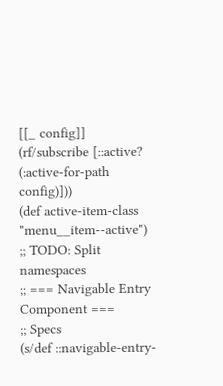[[_ config]]
(rf/subscribe [::active? (:active-for-path config)]))
(def active-item-class "menu__item--active")
;; TODO: Split namespaces
;; === Navigable Entry Component ===
;; Specs
(s/def ::navigable-entry-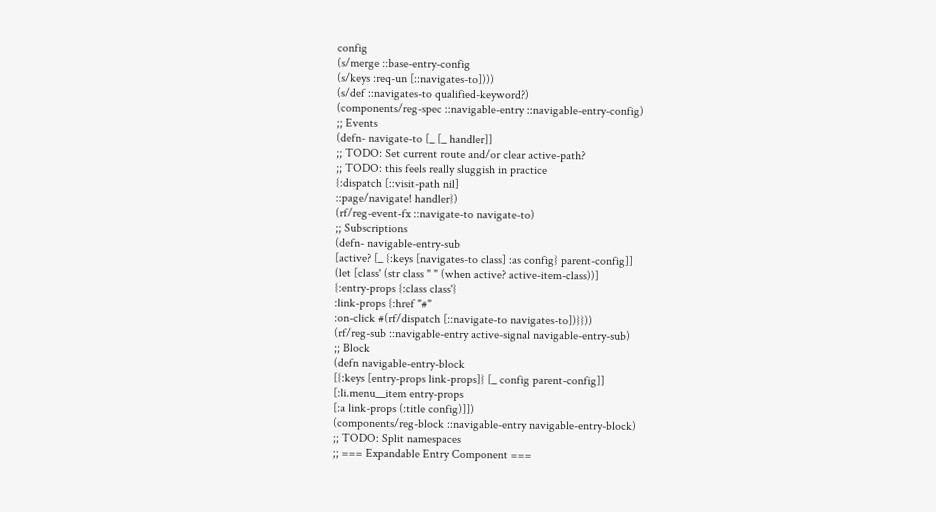config
(s/merge ::base-entry-config
(s/keys :req-un [::navigates-to])))
(s/def ::navigates-to qualified-keyword?)
(components/reg-spec ::navigable-entry ::navigable-entry-config)
;; Events
(defn- navigate-to [_ [_ handler]]
;; TODO: Set current route and/or clear active-path?
;; TODO: this feels really sluggish in practice
{:dispatch [::visit-path nil]
::page/navigate! handler})
(rf/reg-event-fx ::navigate-to navigate-to)
;; Subscriptions
(defn- navigable-entry-sub
[active? [_ {:keys [navigates-to class] :as config} parent-config]]
(let [class' (str class " " (when active? active-item-class))]
{:entry-props {:class class'}
:link-props {:href "#"
:on-click #(rf/dispatch [::navigate-to navigates-to])}}))
(rf/reg-sub ::navigable-entry active-signal navigable-entry-sub)
;; Block
(defn navigable-entry-block
[{:keys [entry-props link-props]} [_ config parent-config]]
[:li.menu__item entry-props
[:a link-props (:title config)]])
(components/reg-block ::navigable-entry navigable-entry-block)
;; TODO: Split namespaces
;; === Expandable Entry Component ===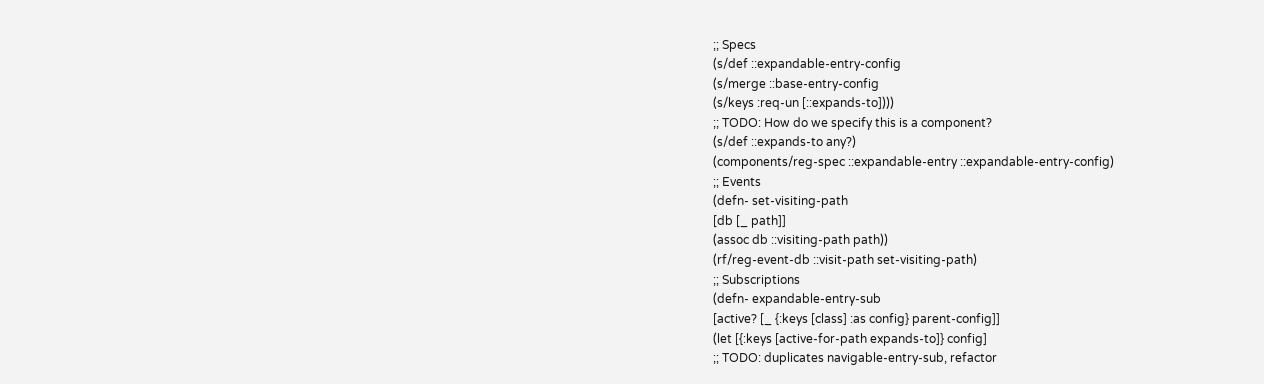;; Specs
(s/def ::expandable-entry-config
(s/merge ::base-entry-config
(s/keys :req-un [::expands-to])))
;; TODO: How do we specify this is a component?
(s/def ::expands-to any?)
(components/reg-spec ::expandable-entry ::expandable-entry-config)
;; Events
(defn- set-visiting-path
[db [_ path]]
(assoc db ::visiting-path path))
(rf/reg-event-db ::visit-path set-visiting-path)
;; Subscriptions
(defn- expandable-entry-sub
[active? [_ {:keys [class] :as config} parent-config]]
(let [{:keys [active-for-path expands-to]} config]
;; TODO: duplicates navigable-entry-sub, refactor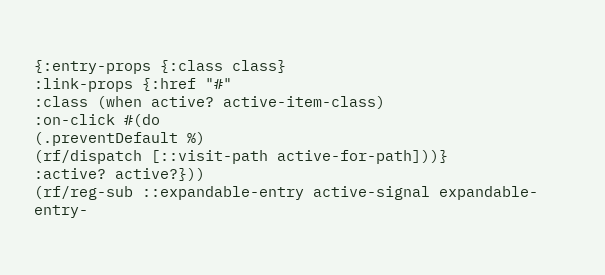{:entry-props {:class class}
:link-props {:href "#"
:class (when active? active-item-class)
:on-click #(do
(.preventDefault %)
(rf/dispatch [::visit-path active-for-path]))}
:active? active?}))
(rf/reg-sub ::expandable-entry active-signal expandable-entry-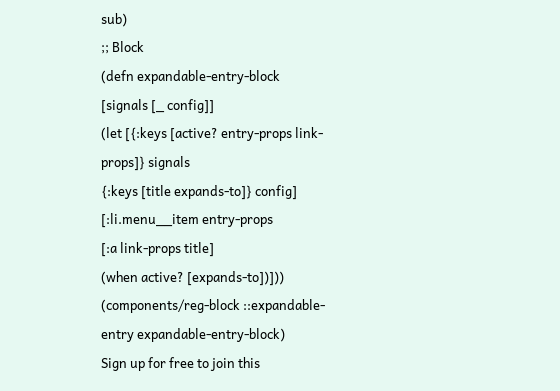sub)
;; Block
(defn expandable-entry-block
[signals [_ config]]
(let [{:keys [active? entry-props link-props]} signals
{:keys [title expands-to]} config]
[:li.menu__item entry-props
[:a link-props title]
(when active? [expands-to])]))
(components/reg-block ::expandable-entry expandable-entry-block)
Sign up for free to join this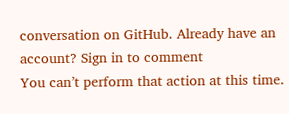conversation on GitHub. Already have an account? Sign in to comment
You can’t perform that action at this time.